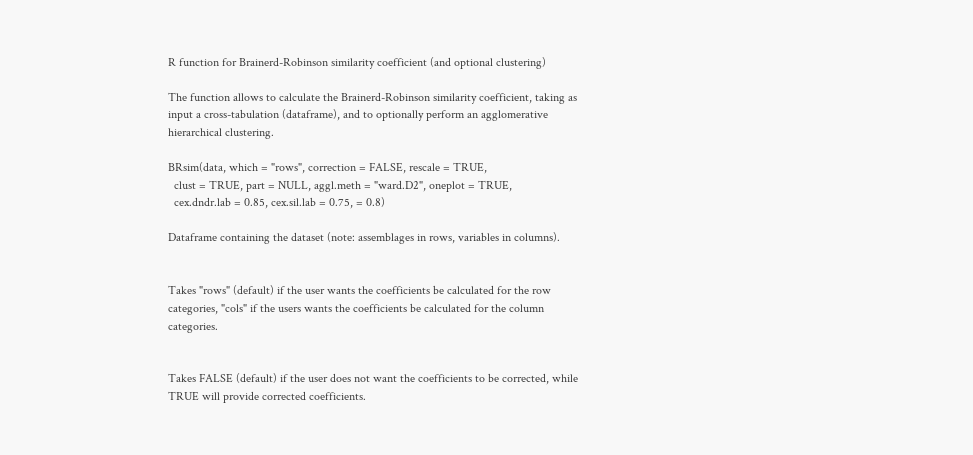R function for Brainerd-Robinson similarity coefficient (and optional clustering)

The function allows to calculate the Brainerd-Robinson similarity coefficient, taking as input a cross-tabulation (dataframe), and to optionally perform an agglomerative hierarchical clustering.

BRsim(data, which = "rows", correction = FALSE, rescale = TRUE,
  clust = TRUE, part = NULL, aggl.meth = "ward.D2", oneplot = TRUE,
  cex.dndr.lab = 0.85, cex.sil.lab = 0.75, = 0.8)

Dataframe containing the dataset (note: assemblages in rows, variables in columns).


Takes "rows" (default) if the user wants the coefficients be calculated for the row categories, "cols" if the users wants the coefficients be calculated for the column categories.


Takes FALSE (default) if the user does not want the coefficients to be corrected, while TRUE will provide corrected coefficients.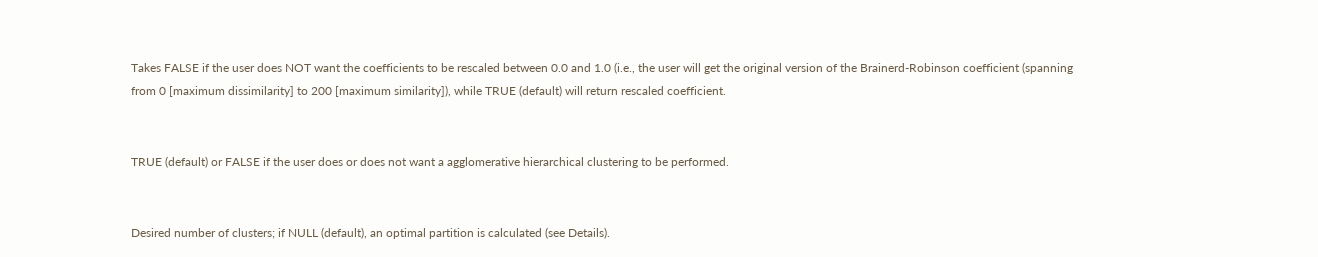Takes FALSE if the user does NOT want the coefficients to be rescaled between 0.0 and 1.0 (i.e., the user will get the original version of the Brainerd-Robinson coefficient (spanning from 0 [maximum dissimilarity] to 200 [maximum similarity]), while TRUE (default) will return rescaled coefficient.


TRUE (default) or FALSE if the user does or does not want a agglomerative hierarchical clustering to be performed.


Desired number of clusters; if NULL (default), an optimal partition is calculated (see Details).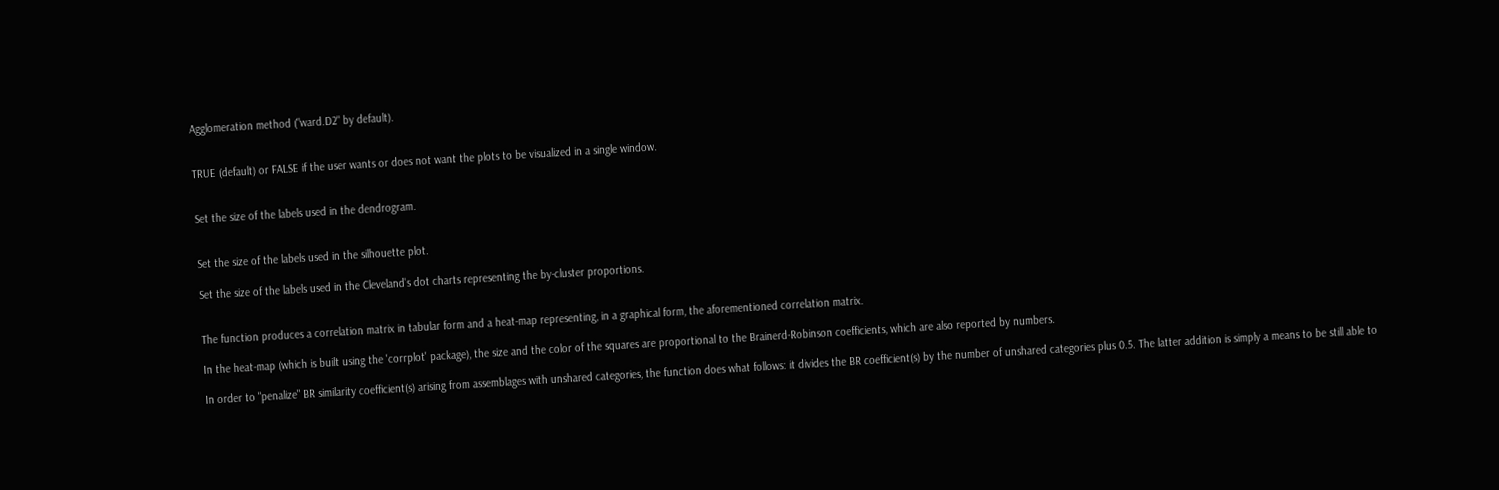Agglomeration method ("ward.D2" by default).


TRUE (default) or FALSE if the user wants or does not want the plots to be visualized in a single window.


Set the size of the labels used in the dendrogram.


Set the size of the labels used in the silhouette plot.

Set the size of the labels used in the Cleveland's dot charts representing the by-cluster proportions.


The function produces a correlation matrix in tabular form and a heat-map representing, in a graphical form, the aforementioned correlation matrix.

In the heat-map (which is built using the 'corrplot' package), the size and the color of the squares are proportional to the Brainerd-Robinson coefficients, which are also reported by numbers.

In order to "penalize" BR similarity coefficient(s) arising from assemblages with unshared categories, the function does what follows: it divides the BR coefficient(s) by the number of unshared categories plus 0.5. The latter addition is simply a means to be still able to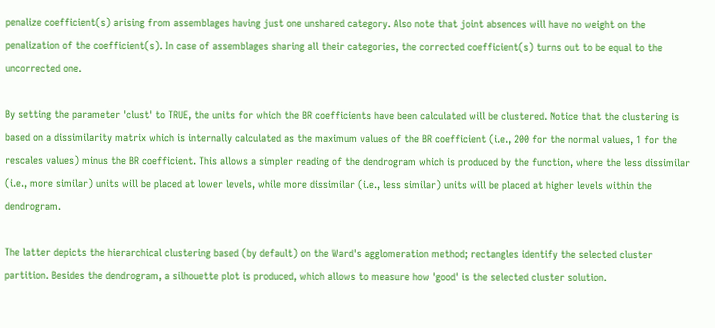penalize coefficient(s) arising from assemblages having just one unshared category. Also note that joint absences will have no weight on the penalization of the coefficient(s). In case of assemblages sharing all their categories, the corrected coefficient(s) turns out to be equal to the uncorrected one.

By setting the parameter 'clust' to TRUE, the units for which the BR coefficients have been calculated will be clustered. Notice that the clustering is based on a dissimilarity matrix which is internally calculated as the maximum values of the BR coefficient (i.e., 200 for the normal values, 1 for the rescales values) minus the BR coefficient. This allows a simpler reading of the dendrogram which is produced by the function, where the less dissimilar (i.e., more similar) units will be placed at lower levels, while more dissimilar (i.e., less similar) units will be placed at higher levels within the dendrogram.

The latter depicts the hierarchical clustering based (by default) on the Ward's agglomeration method; rectangles identify the selected cluster partition. Besides the dendrogram, a silhouette plot is produced, which allows to measure how 'good' is the selected cluster solution.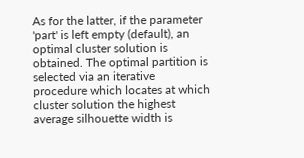As for the latter, if the parameter 'part' is left empty (default), an optimal cluster solution is obtained. The optimal partition is selected via an iterative procedure which locates at which cluster solution the highest average silhouette width is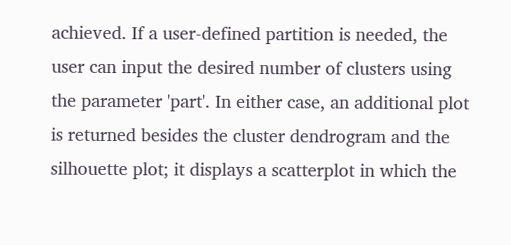achieved. If a user-defined partition is needed, the user can input the desired number of clusters using the parameter 'part'. In either case, an additional plot is returned besides the cluster dendrogram and the silhouette plot; it displays a scatterplot in which the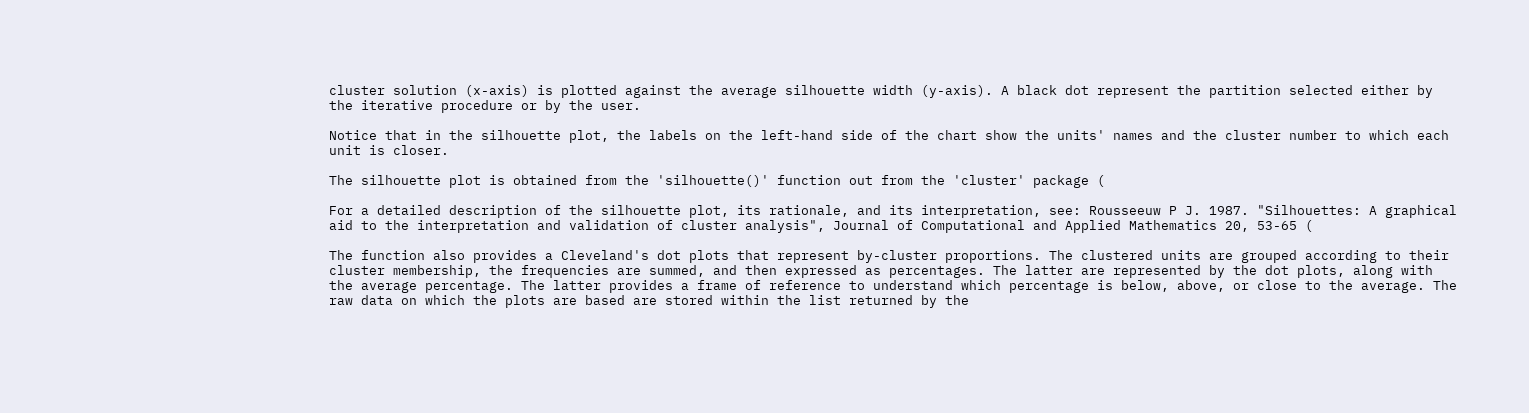cluster solution (x-axis) is plotted against the average silhouette width (y-axis). A black dot represent the partition selected either by the iterative procedure or by the user.

Notice that in the silhouette plot, the labels on the left-hand side of the chart show the units' names and the cluster number to which each unit is closer.

The silhouette plot is obtained from the 'silhouette()' function out from the 'cluster' package (

For a detailed description of the silhouette plot, its rationale, and its interpretation, see: Rousseeuw P J. 1987. "Silhouettes: A graphical aid to the interpretation and validation of cluster analysis", Journal of Computational and Applied Mathematics 20, 53-65 (

The function also provides a Cleveland's dot plots that represent by-cluster proportions. The clustered units are grouped according to their cluster membership, the frequencies are summed, and then expressed as percentages. The latter are represented by the dot plots, along with the average percentage. The latter provides a frame of reference to understand which percentage is below, above, or close to the average. The raw data on which the plots are based are stored within the list returned by the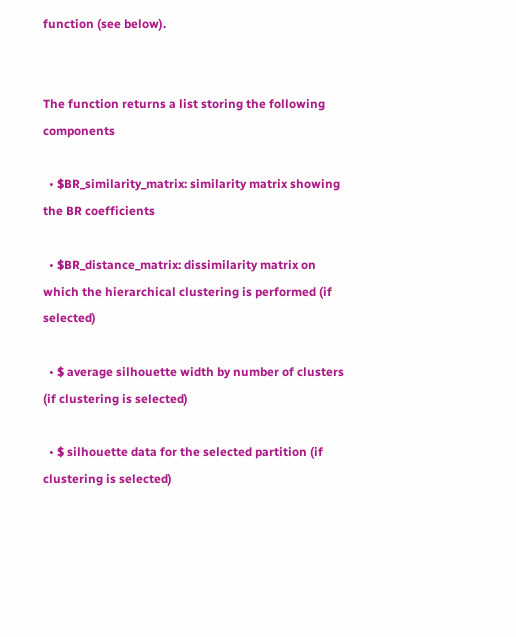function (see below).


The function returns a list storing the following components

  • $BR_similarity_matrix: similarity matrix showing the BR coefficients

  • $BR_distance_matrix: dissimilarity matrix on which the hierarchical clustering is performed (if selected)

  • $ average silhouette width by number of clusters (if clustering is selected)

  • $ silhouette data for the selected partition (if clustering is selected)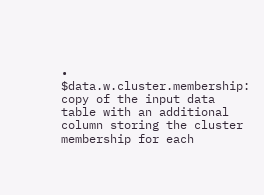• $data.w.cluster.membership: copy of the input data table with an additional column storing the cluster membership for each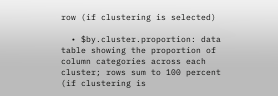row (if clustering is selected)

  • $by.cluster.proportion: data table showing the proportion of column categories across each cluster; rows sum to 100 percent (if clustering is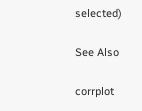selected)

See Also

corrplot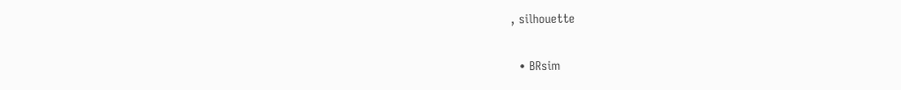, silhouette

  • BRsim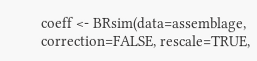coeff <- BRsim(data=assemblage, correction=FALSE, rescale=TRUE,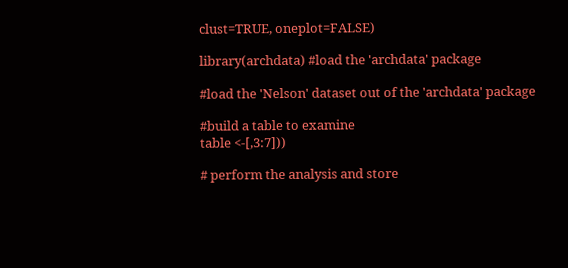clust=TRUE, oneplot=FALSE)

library(archdata) #load the 'archdata' package

#load the 'Nelson' dataset out of the 'archdata' package

#build a table to examine
table <-[,3:7]))

# perform the analysis and store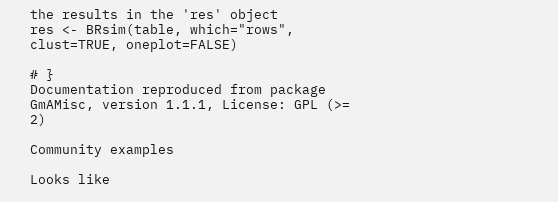the results in the 'res' object
res <- BRsim(table, which="rows", clust=TRUE, oneplot=FALSE)

# }
Documentation reproduced from package GmAMisc, version 1.1.1, License: GPL (>= 2)

Community examples

Looks like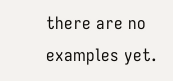there are no examples yet.